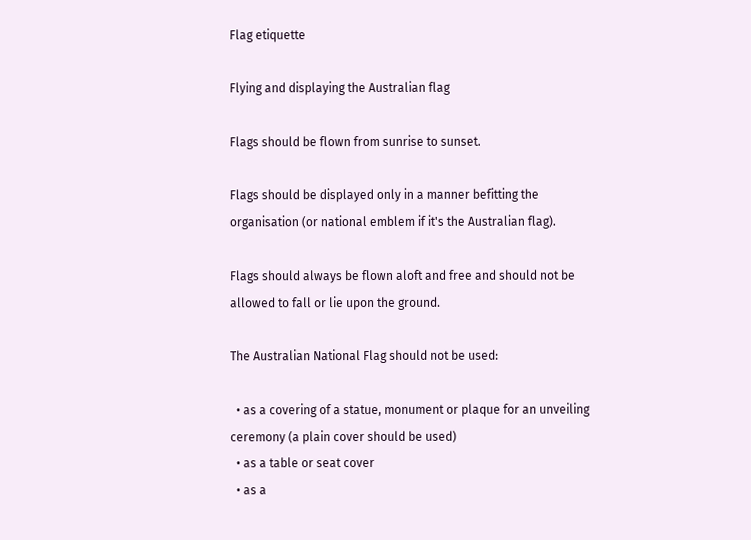Flag etiquette

Flying and displaying the Australian flag

Flags should be flown from sunrise to sunset.

Flags should be displayed only in a manner befitting the organisation (or national emblem if it's the Australian flag).

Flags should always be flown aloft and free and should not be allowed to fall or lie upon the ground.

The Australian National Flag should not be used:

  • as a covering of a statue, monument or plaque for an unveiling ceremony (a plain cover should be used)
  • as a table or seat cover
  • as a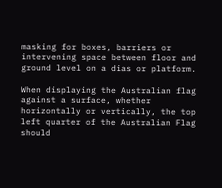masking for boxes, barriers or intervening space between floor and ground level on a dias or platform.

When displaying the Australian flag against a surface, whether horizontally or vertically, the top left quarter of the Australian Flag should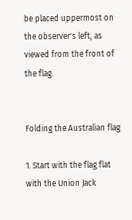be placed uppermost on the observer's left, as viewed from the front of the flag.


Folding the Australian flag

1. Start with the flag flat with the Union Jack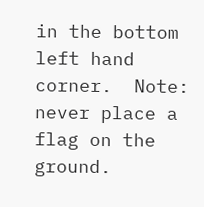in the bottom left hand corner.  Note: never place a flag on the ground.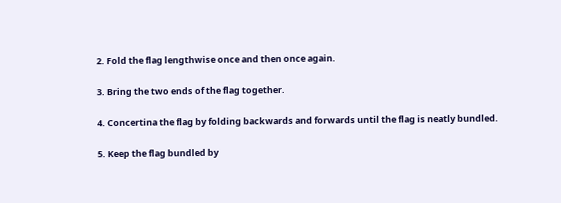2. Fold the flag lengthwise once and then once again.

3. Bring the two ends of the flag together.

4. Concertina the flag by folding backwards and forwards until the flag is neatly bundled.

5. Keep the flag bundled by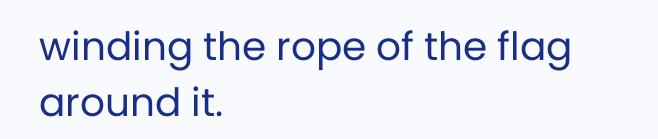winding the rope of the flag around it.